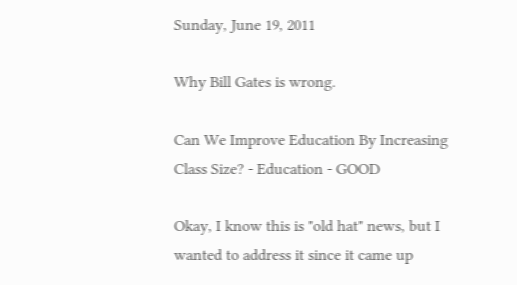Sunday, June 19, 2011

Why Bill Gates is wrong.

Can We Improve Education By Increasing Class Size? - Education - GOOD

Okay, I know this is "old hat" news, but I wanted to address it since it came up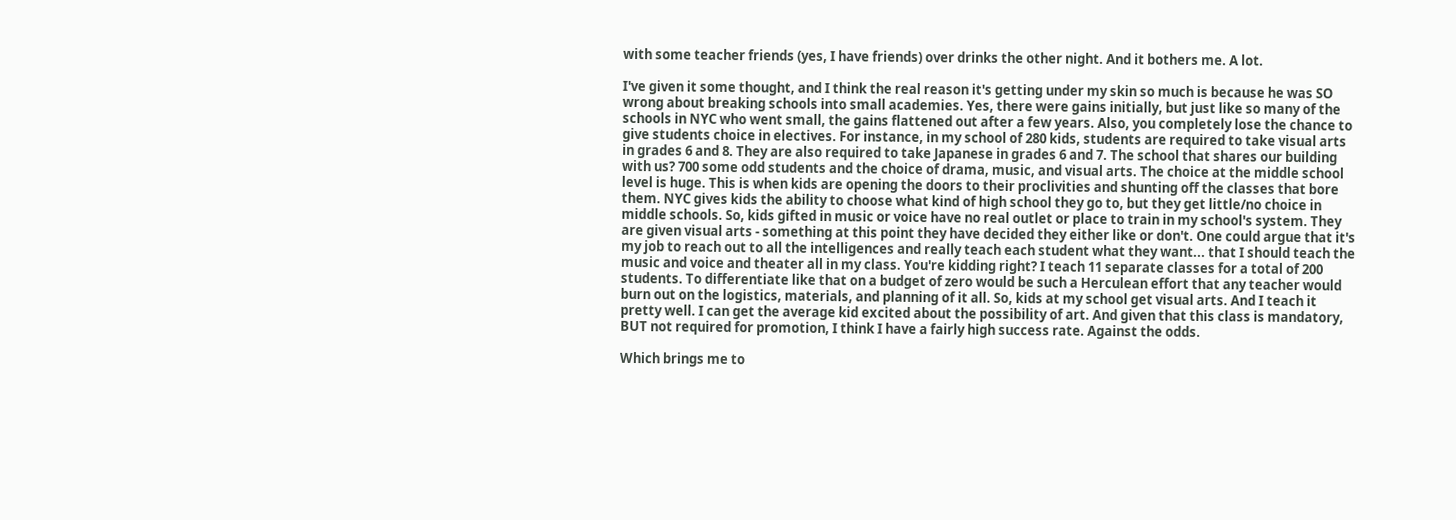with some teacher friends (yes, I have friends) over drinks the other night. And it bothers me. A lot.

I've given it some thought, and I think the real reason it's getting under my skin so much is because he was SO wrong about breaking schools into small academies. Yes, there were gains initially, but just like so many of the schools in NYC who went small, the gains flattened out after a few years. Also, you completely lose the chance to give students choice in electives. For instance, in my school of 280 kids, students are required to take visual arts in grades 6 and 8. They are also required to take Japanese in grades 6 and 7. The school that shares our building with us? 700 some odd students and the choice of drama, music, and visual arts. The choice at the middle school level is huge. This is when kids are opening the doors to their proclivities and shunting off the classes that bore them. NYC gives kids the ability to choose what kind of high school they go to, but they get little/no choice in middle schools. So, kids gifted in music or voice have no real outlet or place to train in my school's system. They are given visual arts - something at this point they have decided they either like or don't. One could argue that it's my job to reach out to all the intelligences and really teach each student what they want... that I should teach the music and voice and theater all in my class. You're kidding right? I teach 11 separate classes for a total of 200 students. To differentiate like that on a budget of zero would be such a Herculean effort that any teacher would burn out on the logistics, materials, and planning of it all. So, kids at my school get visual arts. And I teach it pretty well. I can get the average kid excited about the possibility of art. And given that this class is mandatory, BUT not required for promotion, I think I have a fairly high success rate. Against the odds.

Which brings me to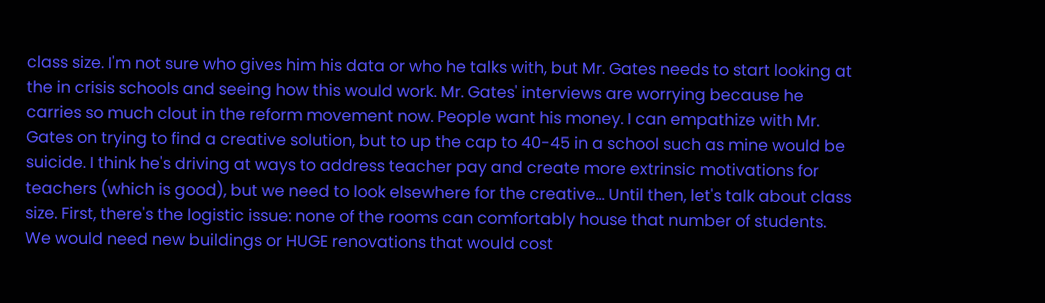class size. I'm not sure who gives him his data or who he talks with, but Mr. Gates needs to start looking at the in crisis schools and seeing how this would work. Mr. Gates' interviews are worrying because he carries so much clout in the reform movement now. People want his money. I can empathize with Mr. Gates on trying to find a creative solution, but to up the cap to 40-45 in a school such as mine would be suicide. I think he's driving at ways to address teacher pay and create more extrinsic motivations for teachers (which is good), but we need to look elsewhere for the creative... Until then, let's talk about class size. First, there's the logistic issue: none of the rooms can comfortably house that number of students. We would need new buildings or HUGE renovations that would cost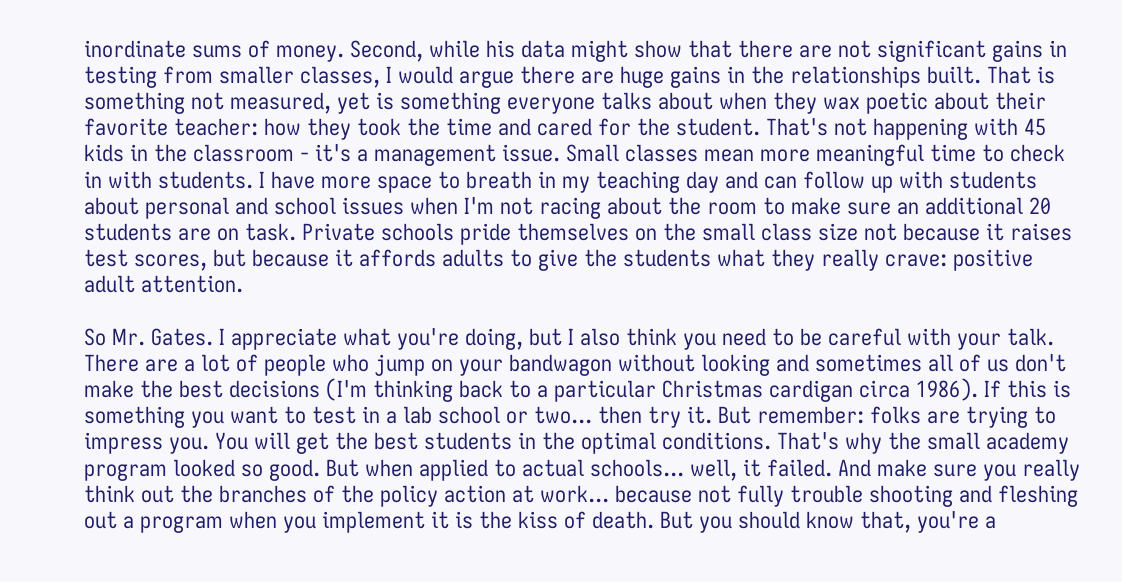inordinate sums of money. Second, while his data might show that there are not significant gains in testing from smaller classes, I would argue there are huge gains in the relationships built. That is something not measured, yet is something everyone talks about when they wax poetic about their favorite teacher: how they took the time and cared for the student. That's not happening with 45 kids in the classroom - it's a management issue. Small classes mean more meaningful time to check in with students. I have more space to breath in my teaching day and can follow up with students about personal and school issues when I'm not racing about the room to make sure an additional 20 students are on task. Private schools pride themselves on the small class size not because it raises test scores, but because it affords adults to give the students what they really crave: positive adult attention.

So Mr. Gates. I appreciate what you're doing, but I also think you need to be careful with your talk. There are a lot of people who jump on your bandwagon without looking and sometimes all of us don't make the best decisions (I'm thinking back to a particular Christmas cardigan circa 1986). If this is something you want to test in a lab school or two... then try it. But remember: folks are trying to impress you. You will get the best students in the optimal conditions. That's why the small academy program looked so good. But when applied to actual schools... well, it failed. And make sure you really think out the branches of the policy action at work... because not fully trouble shooting and fleshing out a program when you implement it is the kiss of death. But you should know that, you're a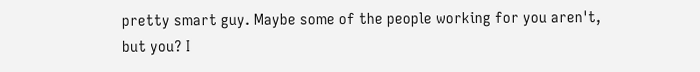pretty smart guy. Maybe some of the people working for you aren't, but you? I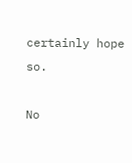certainly hope so.

No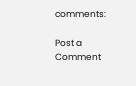comments:

Post a Comment